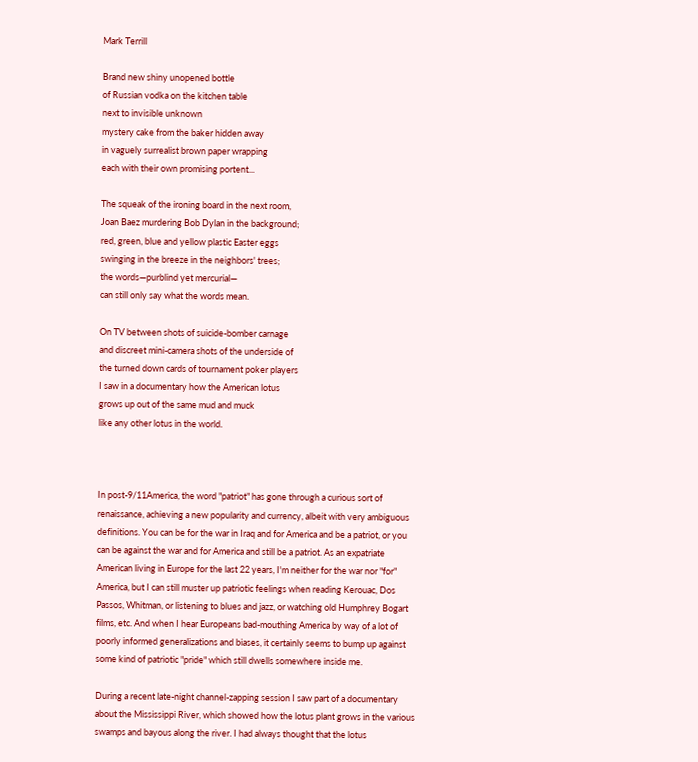Mark Terrill

Brand new shiny unopened bottle
of Russian vodka on the kitchen table
next to invisible unknown
mystery cake from the baker hidden away
in vaguely surrealist brown paper wrapping
each with their own promising portent...

The squeak of the ironing board in the next room,
Joan Baez murdering Bob Dylan in the background;
red, green, blue and yellow plastic Easter eggs
swinging in the breeze in the neighbors' trees;
the words—purblind yet mercurial—
can still only say what the words mean.

On TV between shots of suicide-bomber carnage
and discreet mini-camera shots of the underside of
the turned down cards of tournament poker players
I saw in a documentary how the American lotus
grows up out of the same mud and muck
like any other lotus in the world.



In post-9/11America, the word "patriot" has gone through a curious sort of renaissance, achieving a new popularity and currency, albeit with very ambiguous definitions. You can be for the war in Iraq and for America and be a patriot, or you can be against the war and for America and still be a patriot. As an expatriate American living in Europe for the last 22 years, I'm neither for the war nor "for" America, but I can still muster up patriotic feelings when reading Kerouac, Dos Passos, Whitman, or listening to blues and jazz, or watching old Humphrey Bogart films, etc. And when I hear Europeans bad-mouthing America by way of a lot of poorly informed generalizations and biases, it certainly seems to bump up against some kind of patriotic "pride" which still dwells somewhere inside me.

During a recent late-night channel-zapping session I saw part of a documentary about the Mississippi River, which showed how the lotus plant grows in the various swamps and bayous along the river. I had always thought that the lotus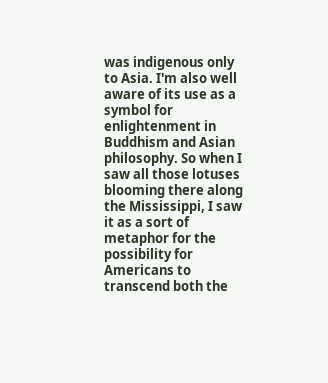was indigenous only to Asia. I'm also well aware of its use as a symbol for enlightenment in Buddhism and Asian philosophy. So when I saw all those lotuses blooming there along the Mississippi, I saw it as a sort of metaphor for the possibility for Americans to transcend both the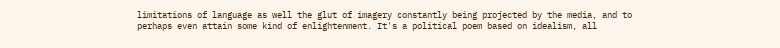limitations of language as well the glut of imagery constantly being projected by the media, and to perhaps even attain some kind of enlightenment. It's a political poem based on idealism, all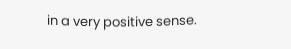in a very positive sense.